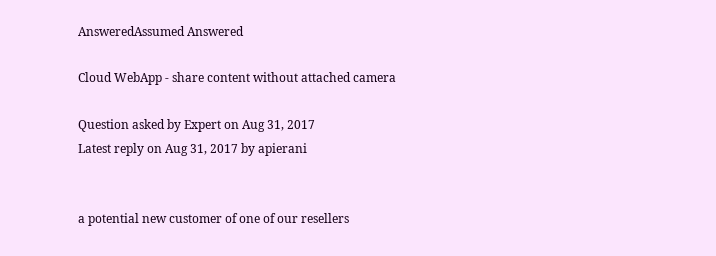AnsweredAssumed Answered

Cloud WebApp - share content without attached camera

Question asked by Expert on Aug 31, 2017
Latest reply on Aug 31, 2017 by apierani


a potential new customer of one of our resellers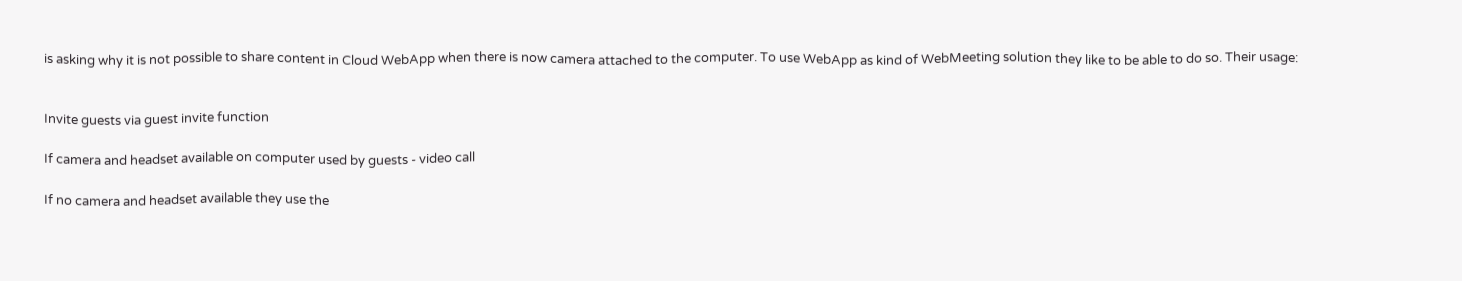is asking why it is not possible to share content in Cloud WebApp when there is now camera attached to the computer. To use WebApp as kind of WebMeeting solution they like to be able to do so. Their usage:


Invite guests via guest invite function

If camera and headset available on computer used by guests - video call

If no camera and headset available they use the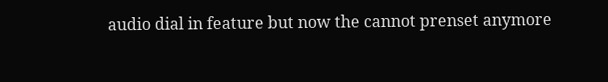audio dial in feature but now the cannot prenset anymore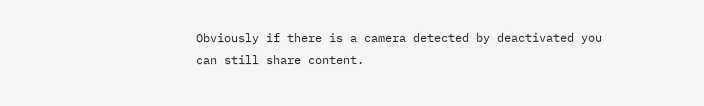Obviously if there is a camera detected by deactivated you can still share content.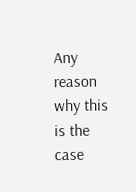Any reason why this is the case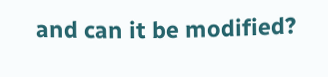and can it be modified?